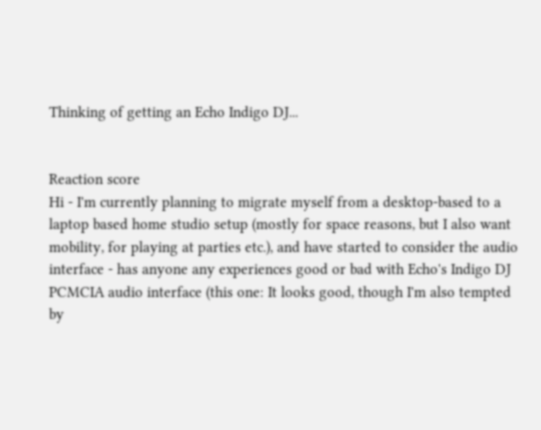Thinking of getting an Echo Indigo DJ...


Reaction score
Hi - I'm currently planning to migrate myself from a desktop-based to a laptop based home studio setup (mostly for space reasons, but I also want mobility, for playing at parties etc.), and have started to consider the audio interface - has anyone any experiences good or bad with Echo's Indigo DJ PCMCIA audio interface (this one: It looks good, though I'm also tempted by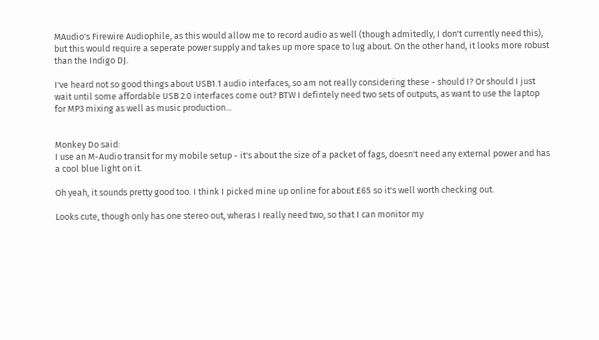MAudio's Firewire Audiophile, as this would allow me to record audio as well (though admitedly, I don't currently need this), but this would require a seperate power supply and takes up more space to lug about. On the other hand, it looks more robust than the Indigo DJ.

I've heard not so good things about USB1.1 audio interfaces, so am not really considering these - should I? Or should I just wait until some affordable USB 2.0 interfaces come out? BTW I defintely need two sets of outputs, as want to use the laptop for MP3 mixing as well as music production...


Monkey Do said:
I use an M-Audio transit for my mobile setup - it's about the size of a packet of fags, doesn't need any external power and has a cool blue light on it.

Oh yeah, it sounds pretty good too. I think I picked mine up online for about £65 so it's well worth checking out.

Looks cute, though only has one stereo out, wheras I really need two, so that I can monitor my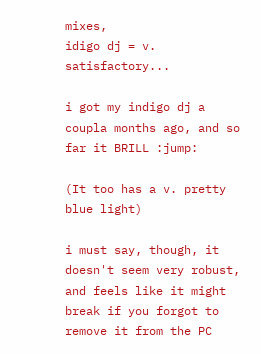mixes,
idigo dj = v. satisfactory...

i got my indigo dj a coupla months ago, and so far it BRILL :jump:

(It too has a v. pretty blue light)

i must say, though, it doesn't seem very robust, and feels like it might break if you forgot to remove it from the PC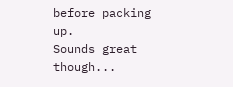before packing up.
Sounds great though...